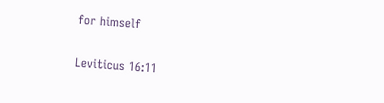for himself

Leviticus 16:11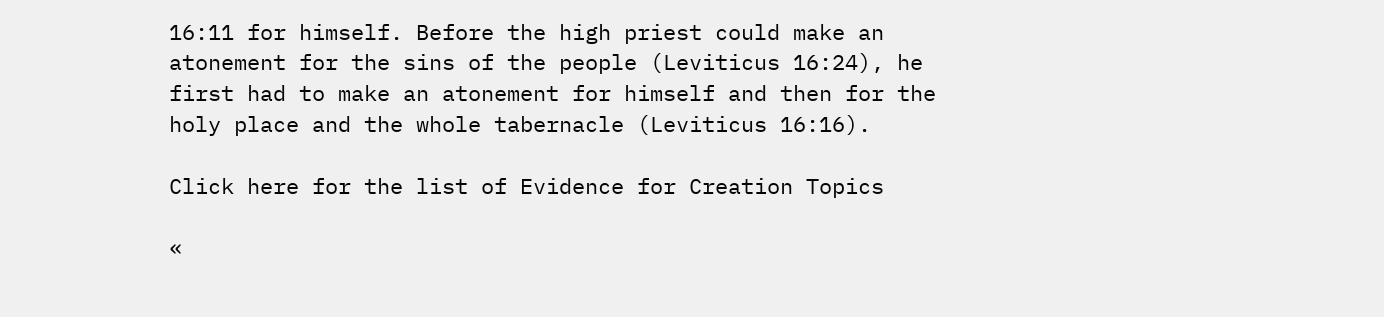16:11 for himself. Before the high priest could make an atonement for the sins of the people (Leviticus 16:24), he first had to make an atonement for himself and then for the holy place and the whole tabernacle (Leviticus 16:16).

Click here for the list of Evidence for Creation Topics

«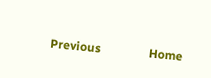Previous                Home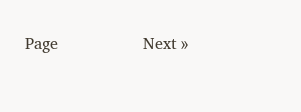Page                 Next »